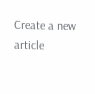Create a new article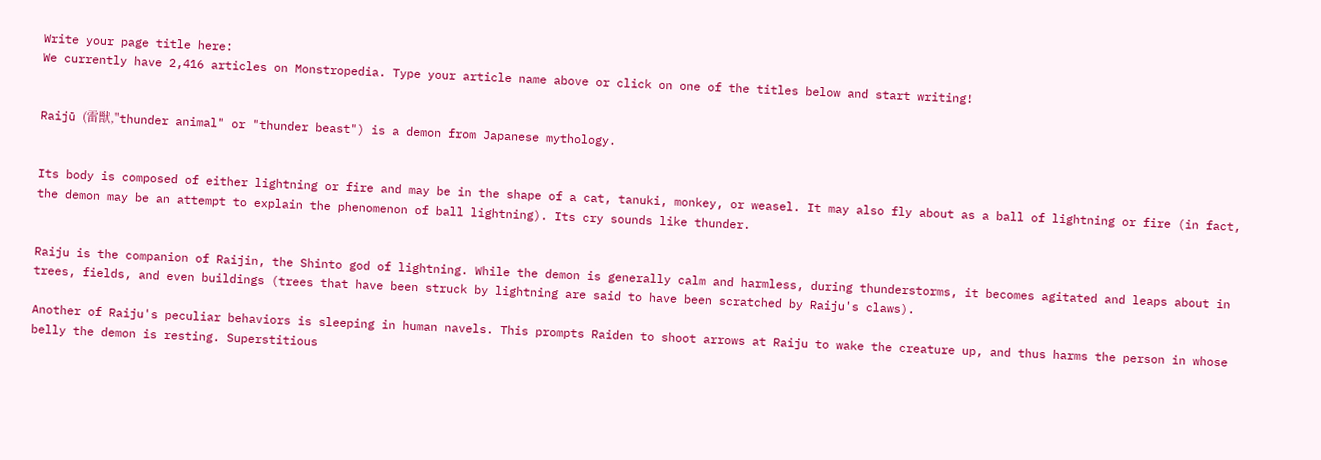Write your page title here:
We currently have 2,416 articles on Monstropedia. Type your article name above or click on one of the titles below and start writing!


Raijū (雷獣,"thunder animal" or "thunder beast") is a demon from Japanese mythology.


Its body is composed of either lightning or fire and may be in the shape of a cat, tanuki, monkey, or weasel. It may also fly about as a ball of lightning or fire (in fact, the demon may be an attempt to explain the phenomenon of ball lightning). Its cry sounds like thunder.


Raiju is the companion of Raijin, the Shinto god of lightning. While the demon is generally calm and harmless, during thunderstorms, it becomes agitated and leaps about in trees, fields, and even buildings (trees that have been struck by lightning are said to have been scratched by Raiju's claws).

Another of Raiju's peculiar behaviors is sleeping in human navels. This prompts Raiden to shoot arrows at Raiju to wake the creature up, and thus harms the person in whose belly the demon is resting. Superstitious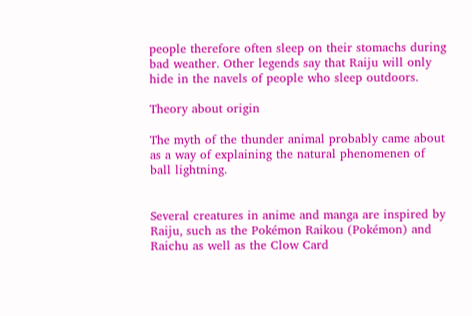people therefore often sleep on their stomachs during bad weather. Other legends say that Raiju will only hide in the navels of people who sleep outdoors.

Theory about origin

The myth of the thunder animal probably came about as a way of explaining the natural phenomenen of ball lightning.


Several creatures in anime and manga are inspired by Raiju, such as the Pokémon Raikou (Pokémon) and Raichu as well as the Clow Card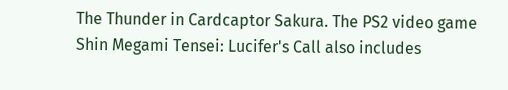The Thunder in Cardcaptor Sakura. The PS2 video game Shin Megami Tensei: Lucifer's Call also includes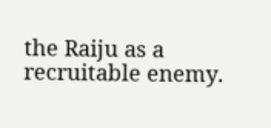the Raiju as a recruitable enemy.